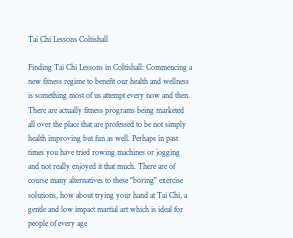Tai Chi Lessons Coltishall

Finding Tai Chi Lessons in Coltishall: Commencing a new fitness regime to benefit our health and wellness is something most of us attempt every now and then. There are actually fitness programs being marketed all over the place that are professed to be not simply health improving but fun as well. Perhaps in past times you have tried rowing machines or jogging and not really enjoyed it that much. There are of course many alternatives to these "boring" exercise solutions, how about trying your hand at Tai Chi, a gentle and low impact martial art which is ideal for people of every age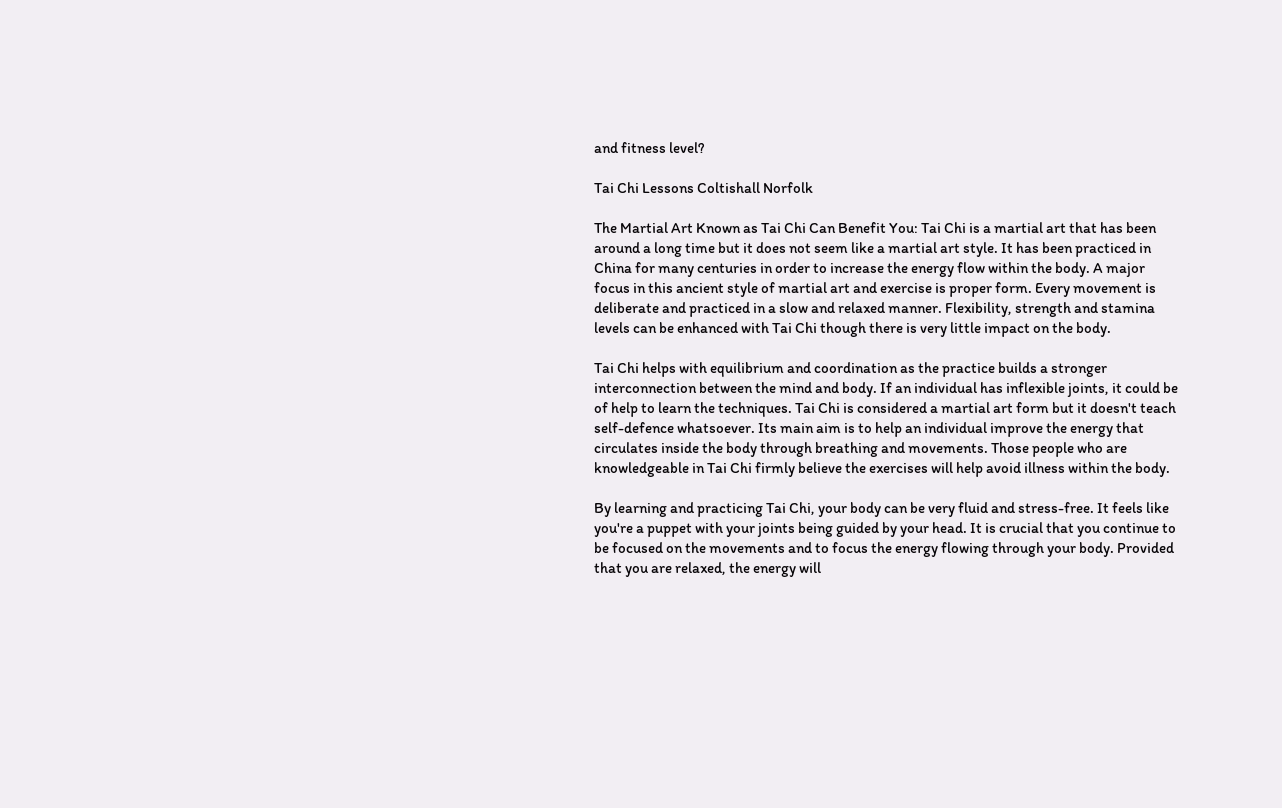and fitness level?

Tai Chi Lessons Coltishall Norfolk

The Martial Art Known as Tai Chi Can Benefit You: Tai Chi is a martial art that has been around a long time but it does not seem like a martial art style. It has been practiced in China for many centuries in order to increase the energy flow within the body. A major focus in this ancient style of martial art and exercise is proper form. Every movement is deliberate and practiced in a slow and relaxed manner. Flexibility, strength and stamina levels can be enhanced with Tai Chi though there is very little impact on the body.

Tai Chi helps with equilibrium and coordination as the practice builds a stronger interconnection between the mind and body. If an individual has inflexible joints, it could be of help to learn the techniques. Tai Chi is considered a martial art form but it doesn't teach self-defence whatsoever. Its main aim is to help an individual improve the energy that circulates inside the body through breathing and movements. Those people who are knowledgeable in Tai Chi firmly believe the exercises will help avoid illness within the body.

By learning and practicing Tai Chi, your body can be very fluid and stress-free. It feels like you're a puppet with your joints being guided by your head. It is crucial that you continue to be focused on the movements and to focus the energy flowing through your body. Provided that you are relaxed, the energy will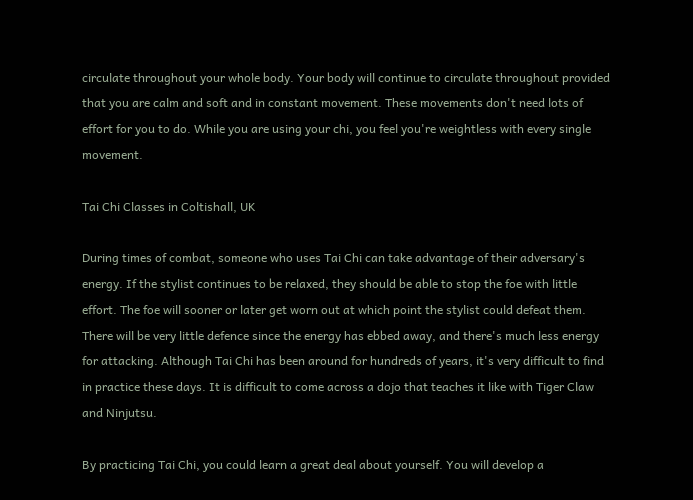circulate throughout your whole body. Your body will continue to circulate throughout provided that you are calm and soft and in constant movement. These movements don't need lots of effort for you to do. While you are using your chi, you feel you're weightless with every single movement.

Tai Chi Classes in Coltishall, UK

During times of combat, someone who uses Tai Chi can take advantage of their adversary's energy. If the stylist continues to be relaxed, they should be able to stop the foe with little effort. The foe will sooner or later get worn out at which point the stylist could defeat them. There will be very little defence since the energy has ebbed away, and there's much less energy for attacking. Although Tai Chi has been around for hundreds of years, it's very difficult to find in practice these days. It is difficult to come across a dojo that teaches it like with Tiger Claw and Ninjutsu.

By practicing Tai Chi, you could learn a great deal about yourself. You will develop a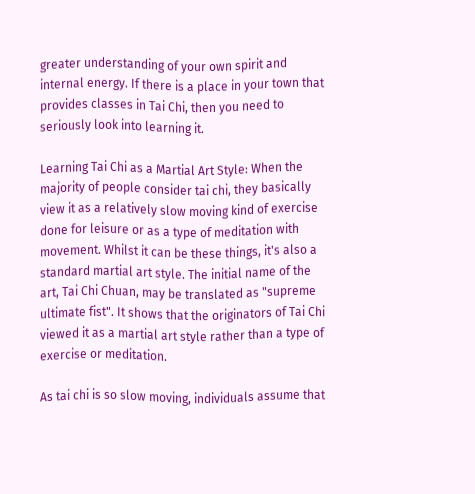greater understanding of your own spirit and internal energy. If there is a place in your town that provides classes in Tai Chi, then you need to seriously look into learning it.

Learning Tai Chi as a Martial Art Style: When the majority of people consider tai chi, they basically view it as a relatively slow moving kind of exercise done for leisure or as a type of meditation with movement. Whilst it can be these things, it's also a standard martial art style. The initial name of the art, Tai Chi Chuan, may be translated as "supreme ultimate fist". It shows that the originators of Tai Chi viewed it as a martial art style rather than a type of exercise or meditation.

As tai chi is so slow moving, individuals assume that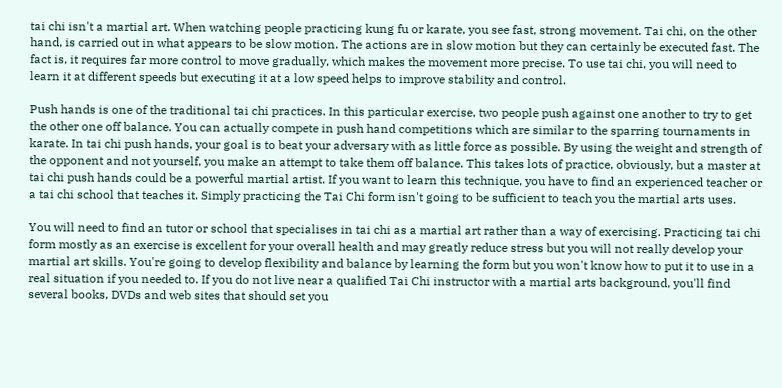tai chi isn't a martial art. When watching people practicing kung fu or karate, you see fast, strong movement. Tai chi, on the other hand, is carried out in what appears to be slow motion. The actions are in slow motion but they can certainly be executed fast. The fact is, it requires far more control to move gradually, which makes the movement more precise. To use tai chi, you will need to learn it at different speeds but executing it at a low speed helps to improve stability and control.

Push hands is one of the traditional tai chi practices. In this particular exercise, two people push against one another to try to get the other one off balance. You can actually compete in push hand competitions which are similar to the sparring tournaments in karate. In tai chi push hands, your goal is to beat your adversary with as little force as possible. By using the weight and strength of the opponent and not yourself, you make an attempt to take them off balance. This takes lots of practice, obviously, but a master at tai chi push hands could be a powerful martial artist. If you want to learn this technique, you have to find an experienced teacher or a tai chi school that teaches it. Simply practicing the Tai Chi form isn't going to be sufficient to teach you the martial arts uses.

You will need to find an tutor or school that specialises in tai chi as a martial art rather than a way of exercising. Practicing tai chi form mostly as an exercise is excellent for your overall health and may greatly reduce stress but you will not really develop your martial art skills. You're going to develop flexibility and balance by learning the form but you won't know how to put it to use in a real situation if you needed to. If you do not live near a qualified Tai Chi instructor with a martial arts background, you'll find several books, DVDs and web sites that should set you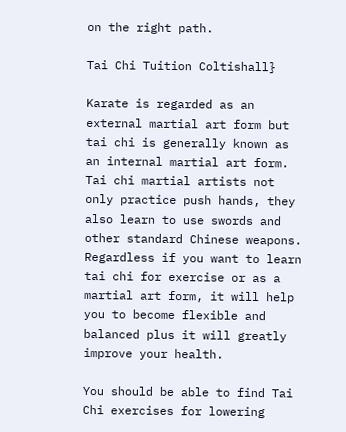on the right path.

Tai Chi Tuition Coltishall}

Karate is regarded as an external martial art form but tai chi is generally known as an internal martial art form. Tai chi martial artists not only practice push hands, they also learn to use swords and other standard Chinese weapons. Regardless if you want to learn tai chi for exercise or as a martial art form, it will help you to become flexible and balanced plus it will greatly improve your health.

You should be able to find Tai Chi exercises for lowering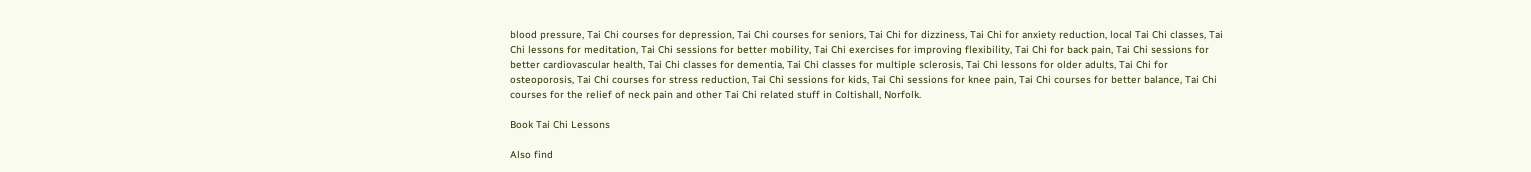blood pressure, Tai Chi courses for depression, Tai Chi courses for seniors, Tai Chi for dizziness, Tai Chi for anxiety reduction, local Tai Chi classes, Tai Chi lessons for meditation, Tai Chi sessions for better mobility, Tai Chi exercises for improving flexibility, Tai Chi for back pain, Tai Chi sessions for better cardiovascular health, Tai Chi classes for dementia, Tai Chi classes for multiple sclerosis, Tai Chi lessons for older adults, Tai Chi for osteoporosis, Tai Chi courses for stress reduction, Tai Chi sessions for kids, Tai Chi sessions for knee pain, Tai Chi courses for better balance, Tai Chi courses for the relief of neck pain and other Tai Chi related stuff in Coltishall, Norfolk.

Book Tai Chi Lessons

Also find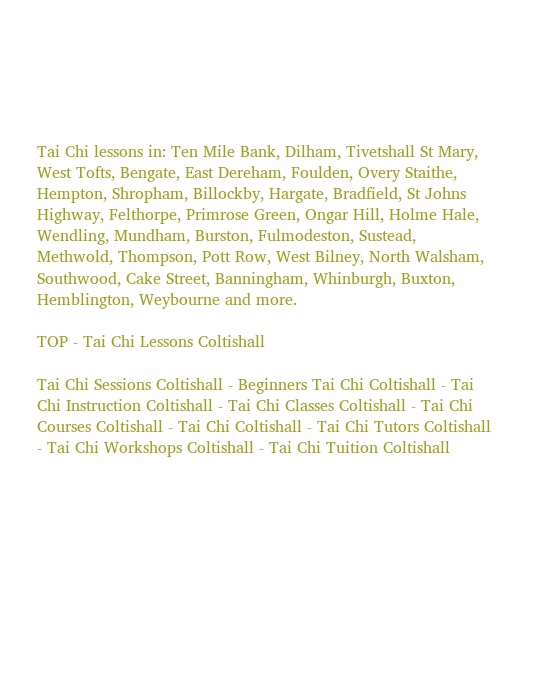Tai Chi lessons in: Ten Mile Bank, Dilham, Tivetshall St Mary, West Tofts, Bengate, East Dereham, Foulden, Overy Staithe, Hempton, Shropham, Billockby, Hargate, Bradfield, St Johns Highway, Felthorpe, Primrose Green, Ongar Hill, Holme Hale, Wendling, Mundham, Burston, Fulmodeston, Sustead, Methwold, Thompson, Pott Row, West Bilney, North Walsham, Southwood, Cake Street, Banningham, Whinburgh, Buxton, Hemblington, Weybourne and more.

TOP - Tai Chi Lessons Coltishall

Tai Chi Sessions Coltishall - Beginners Tai Chi Coltishall - Tai Chi Instruction Coltishall - Tai Chi Classes Coltishall - Tai Chi Courses Coltishall - Tai Chi Coltishall - Tai Chi Tutors Coltishall - Tai Chi Workshops Coltishall - Tai Chi Tuition Coltishall